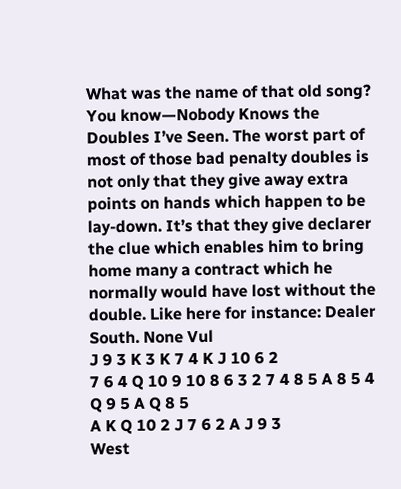What was the name of that old song? You know—Nobody Knows the Doubles I’ve Seen. The worst part of most of those bad penalty doubles is not only that they give away extra points on hands which happen to be lay-down. It’s that they give declarer the clue which enables him to bring home many a contract which he normally would have lost without the double. Like here for instance: Dealer South. None Vul
J 9 3 K 3 K 7 4 K J 10 6 2
7 6 4 Q 10 9 10 8 6 3 2 7 4 8 5 A 8 5 4 Q 9 5 A Q 8 5
A K Q 10 2 J 7 6 2 A J 9 3
West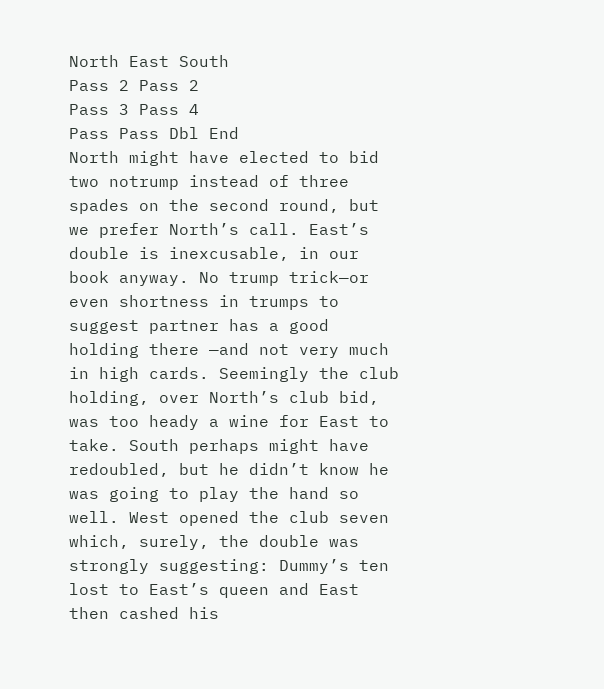North East South
Pass 2 Pass 2
Pass 3 Pass 4
Pass Pass Dbl End
North might have elected to bid two notrump instead of three spades on the second round, but we prefer North’s call. East’s double is inexcusable, in our book anyway. No trump trick—or even shortness in trumps to suggest partner has a good holding there —and not very much in high cards. Seemingly the club holding, over North’s club bid, was too heady a wine for East to take. South perhaps might have redoubled, but he didn’t know he was going to play the hand so well. West opened the club seven which, surely, the double was strongly suggesting: Dummy’s ten lost to East’s queen and East then cashed his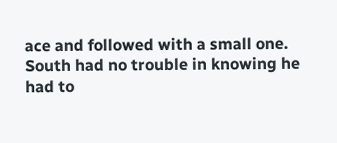ace and followed with a small one. South had no trouble in knowing he had to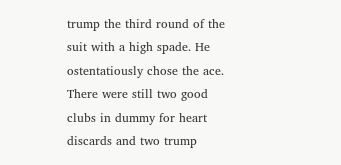trump the third round of the suit with a high spade. He ostentatiously chose the ace. There were still two good clubs in dummy for heart discards and two trump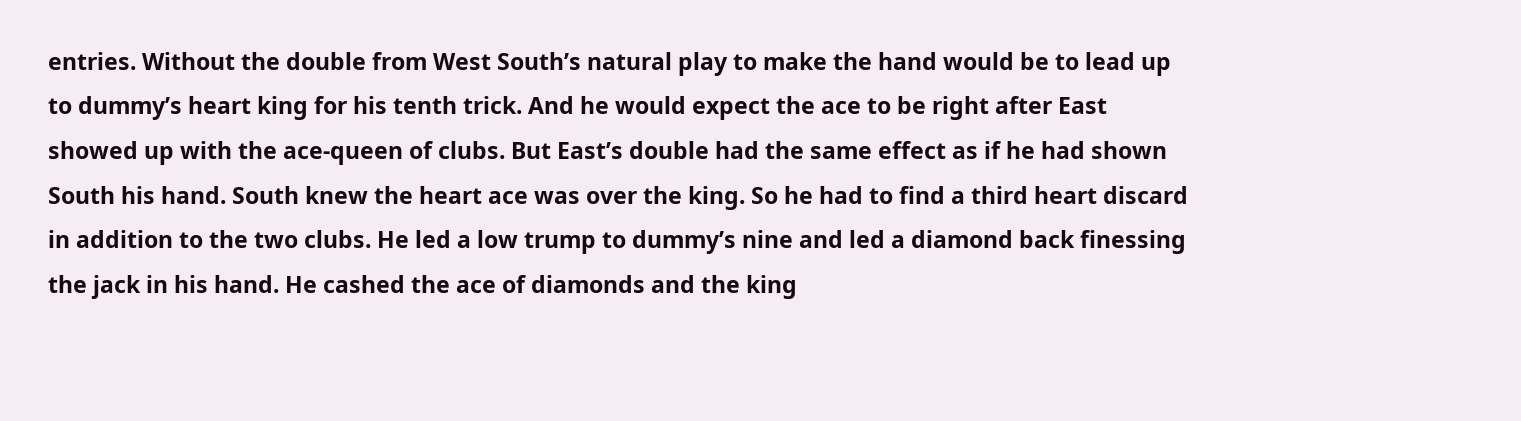entries. Without the double from West South’s natural play to make the hand would be to lead up to dummy’s heart king for his tenth trick. And he would expect the ace to be right after East showed up with the ace-queen of clubs. But East’s double had the same effect as if he had shown South his hand. South knew the heart ace was over the king. So he had to find a third heart discard in addition to the two clubs. He led a low trump to dummy’s nine and led a diamond back finessing the jack in his hand. He cashed the ace of diamonds and the king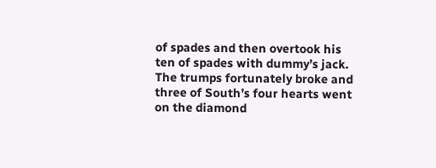of spades and then overtook his ten of spades with dummy’s jack. The trumps fortunately broke and three of South’s four hearts went on the diamond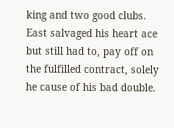king and two good clubs. East salvaged his heart ace but still had to, pay off on the fulfilled contract, solely he cause of his bad double.